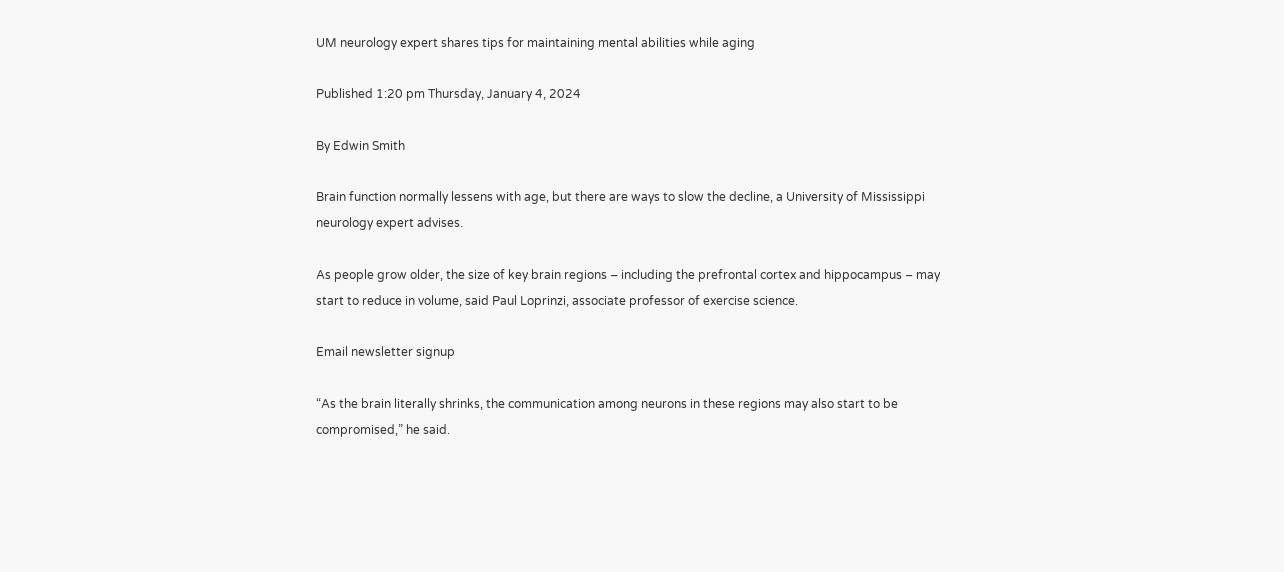UM neurology expert shares tips for maintaining mental abilities while aging

Published 1:20 pm Thursday, January 4, 2024

By Edwin Smith

Brain function normally lessens with age, but there are ways to slow the decline, a University of Mississippi neurology expert advises.

As people grow older, the size of key brain regions – including the prefrontal cortex and hippocampus – may start to reduce in volume, said Paul Loprinzi, associate professor of exercise science.

Email newsletter signup

“As the brain literally shrinks, the communication among neurons in these regions may also start to be compromised,” he said.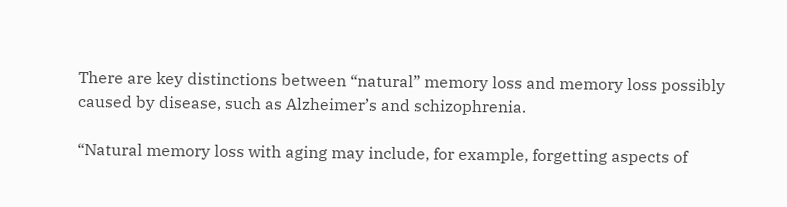There are key distinctions between “natural” memory loss and memory loss possibly caused by disease, such as Alzheimer’s and schizophrenia.

“Natural memory loss with aging may include, for example, forgetting aspects of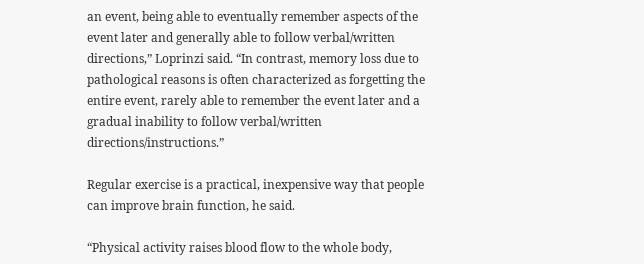an event, being able to eventually remember aspects of the event later and generally able to follow verbal/written directions,” Loprinzi said. “In contrast, memory loss due to pathological reasons is often characterized as forgetting the entire event, rarely able to remember the event later and a gradual inability to follow verbal/written directions/instructions.”

Regular exercise is a practical, inexpensive way that people can improve brain function, he said.

“Physical activity raises blood flow to the whole body,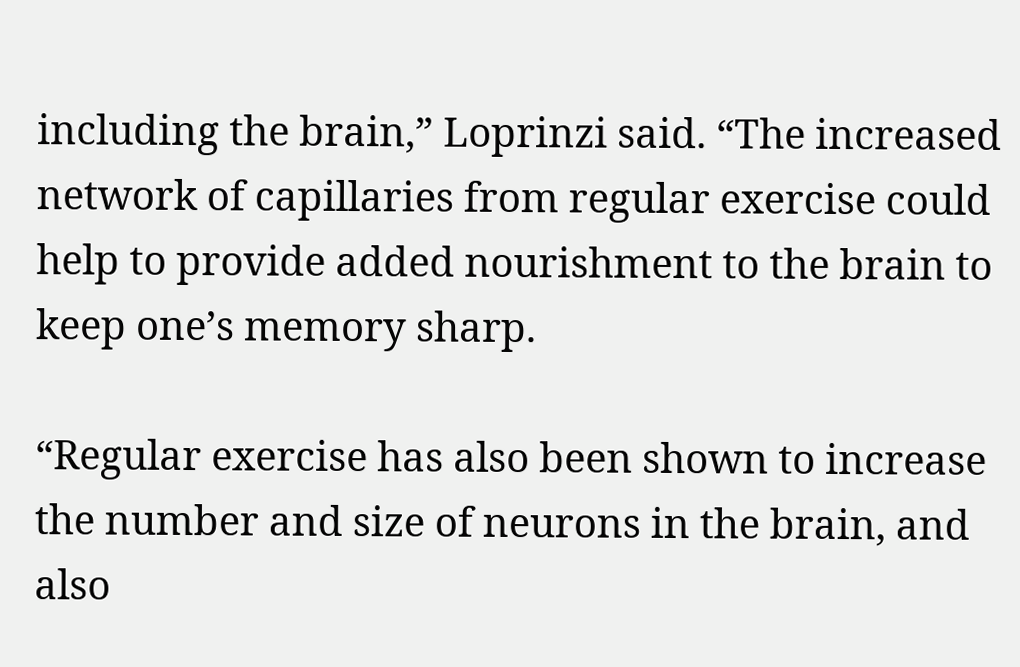including the brain,” Loprinzi said. “The increased network of capillaries from regular exercise could help to provide added nourishment to the brain to keep one’s memory sharp.

“Regular exercise has also been shown to increase the number and size of neurons in the brain, and also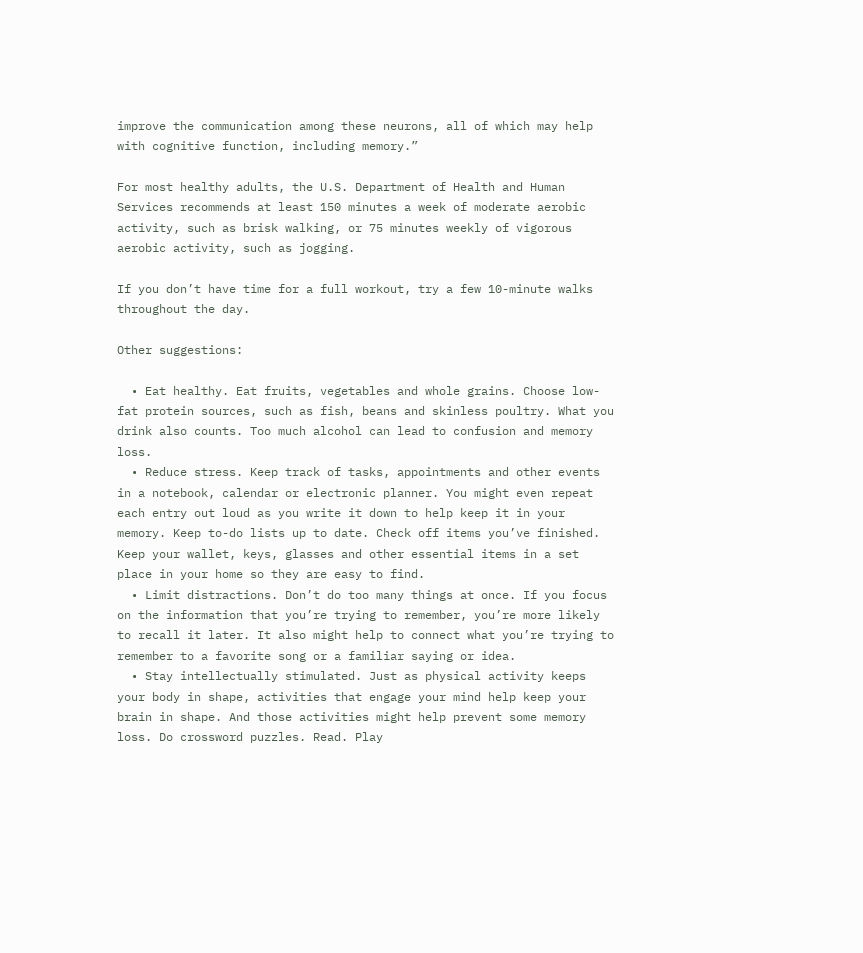improve the communication among these neurons, all of which may help with cognitive function, including memory.”

For most healthy adults, the U.S. Department of Health and Human Services recommends at least 150 minutes a week of moderate aerobic activity, such as brisk walking, or 75 minutes weekly of vigorous aerobic activity, such as jogging.

If you don’t have time for a full workout, try a few 10-minute walks throughout the day.

Other suggestions:

  • Eat healthy. Eat fruits, vegetables and whole grains. Choose low-fat protein sources, such as fish, beans and skinless poultry. What you drink also counts. Too much alcohol can lead to confusion and memory loss.
  • Reduce stress. Keep track of tasks, appointments and other events in a notebook, calendar or electronic planner. You might even repeat each entry out loud as you write it down to help keep it in your memory. Keep to-do lists up to date. Check off items you’ve finished. Keep your wallet, keys, glasses and other essential items in a set place in your home so they are easy to find.
  • Limit distractions. Don’t do too many things at once. If you focus on the information that you’re trying to remember, you’re more likely to recall it later. It also might help to connect what you’re trying to remember to a favorite song or a familiar saying or idea.
  • Stay intellectually stimulated. Just as physical activity keeps your body in shape, activities that engage your mind help keep your brain in shape. And those activities might help prevent some memory loss. Do crossword puzzles. Read. Play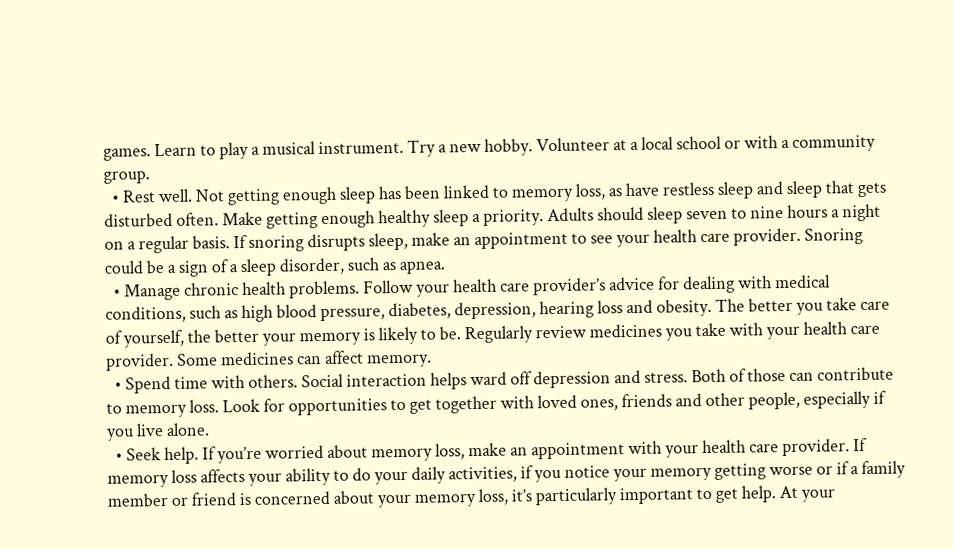games. Learn to play a musical instrument. Try a new hobby. Volunteer at a local school or with a community group.
  • Rest well. Not getting enough sleep has been linked to memory loss, as have restless sleep and sleep that gets disturbed often. Make getting enough healthy sleep a priority. Adults should sleep seven to nine hours a night on a regular basis. If snoring disrupts sleep, make an appointment to see your health care provider. Snoring could be a sign of a sleep disorder, such as apnea.
  • Manage chronic health problems. Follow your health care provider’s advice for dealing with medical conditions, such as high blood pressure, diabetes, depression, hearing loss and obesity. The better you take care of yourself, the better your memory is likely to be. Regularly review medicines you take with your health care provider. Some medicines can affect memory.
  • Spend time with others. Social interaction helps ward off depression and stress. Both of those can contribute to memory loss. Look for opportunities to get together with loved ones, friends and other people, especially if you live alone.
  • Seek help. If you’re worried about memory loss, make an appointment with your health care provider. If memory loss affects your ability to do your daily activities, if you notice your memory getting worse or if a family member or friend is concerned about your memory loss, it’s particularly important to get help. At your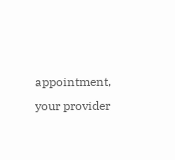appointment, your provider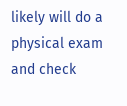likely will do a physical exam and check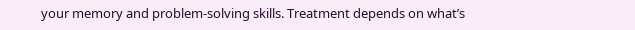your memory and problem-solving skills. Treatment depends on what’s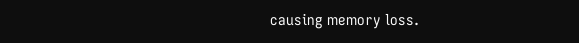causing memory loss.